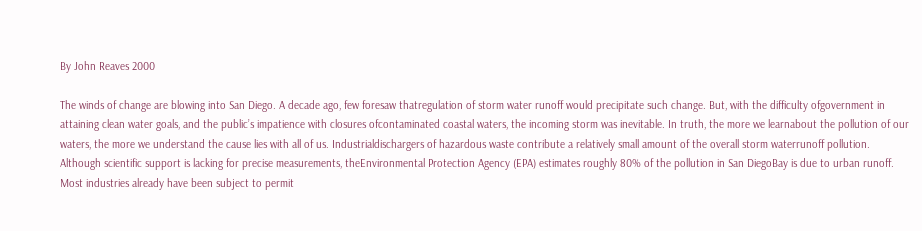By John Reaves 2000

The winds of change are blowing into San Diego. A decade ago, few foresaw thatregulation of storm water runoff would precipitate such change. But, with the difficulty ofgovernment in attaining clean water goals, and the public’s impatience with closures ofcontaminated coastal waters, the incoming storm was inevitable. In truth, the more we learnabout the pollution of our waters, the more we understand the cause lies with all of us. Industrialdischargers of hazardous waste contribute a relatively small amount of the overall storm waterrunoff pollution. Although scientific support is lacking for precise measurements, theEnvironmental Protection Agency (EPA) estimates roughly 80% of the pollution in San DiegoBay is due to urban runoff. Most industries already have been subject to permit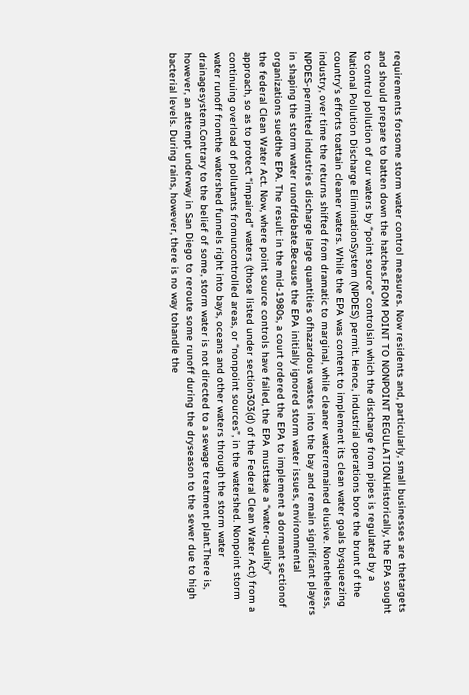requirements forsome storm water control measures. Now residents and, particularly, small businesses are thetargets and should prepare to batten down the hatches.FROM POINT TO NONPOINT REGULATION.Historically, the EPA sought to control pollution of our waters by “point source” controlsin which the discharge from pipes is regulated by a National Pollution Discharge EliminationSystem (NPDES) permit. Hence, industrial operations bore the brunt of the country’s efforts toattain cleaner waters. While the EPA was content to implement its clean water goals bysqueezing industry, over time the returns shifted from dramatic to marginal, while cleaner waterremained elusive. Nonetheless, NPDES-permitted industries discharge large quantities ofhazardous wastes into the bay and remain significant players in shaping the storm water runoffdebate.Because the EPA initially ignored storm water issues, environmental organizations suedthe EPA. The result: in the mid-1980s, a court ordered the EPA to implement a dormant sectionof the federal Clean Water Act. Now, where point source controls have failed, the EPA musttake a “water-quality” approach, so as to protect “impaired” waters (those listed under section303(d) of the Federal Clean Water Act) from a continuing overload of pollutants fromuncontrolled areas, or “nonpoint sources”, in the watershed. Nonpoint storm water runoff fromthe watershed funnels right into bays, oceans and other waters through the storm water drainagesystem.Contrary to the belief of some, storm water is not directed to a sewage treatment plant.There is, however, an attempt underway in San Diego to reroute some runoff during the dryseason to the sewer due to high bacterial levels. During rains, however, there is no way tohandle the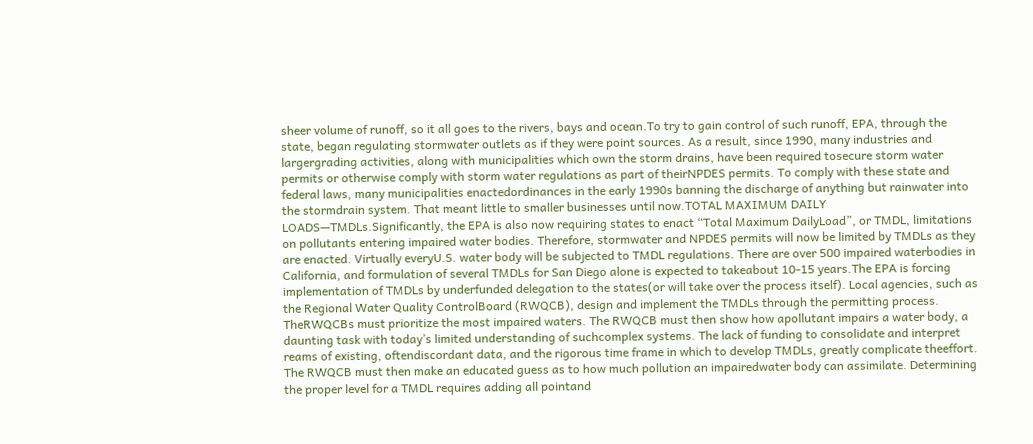sheer volume of runoff, so it all goes to the rivers, bays and ocean.To try to gain control of such runoff, EPA, through the state, began regulating stormwater outlets as if they were point sources. As a result, since 1990, many industries and largergrading activities, along with municipalities which own the storm drains, have been required tosecure storm water permits or otherwise comply with storm water regulations as part of theirNPDES permits. To comply with these state and federal laws, many municipalities enactedordinances in the early 1990s banning the discharge of anything but rainwater into the stormdrain system. That meant little to smaller businesses until now.TOTAL MAXIMUM DAILY LOADS—TMDLs.Significantly, the EPA is also now requiring states to enact “Total Maximum DailyLoad”, or TMDL, limitations on pollutants entering impaired water bodies. Therefore, stormwater and NPDES permits will now be limited by TMDLs as they are enacted. Virtually everyU.S. water body will be subjected to TMDL regulations. There are over 500 impaired waterbodies in California, and formulation of several TMDLs for San Diego alone is expected to takeabout 10-15 years.The EPA is forcing implementation of TMDLs by underfunded delegation to the states(or will take over the process itself). Local agencies, such as the Regional Water Quality ControlBoard (RWQCB), design and implement the TMDLs through the permitting process. TheRWQCBs must prioritize the most impaired waters. The RWQCB must then show how apollutant impairs a water body, a daunting task with today’s limited understanding of suchcomplex systems. The lack of funding to consolidate and interpret reams of existing, oftendiscordant data, and the rigorous time frame in which to develop TMDLs, greatly complicate theeffort. The RWQCB must then make an educated guess as to how much pollution an impairedwater body can assimilate. Determining the proper level for a TMDL requires adding all pointand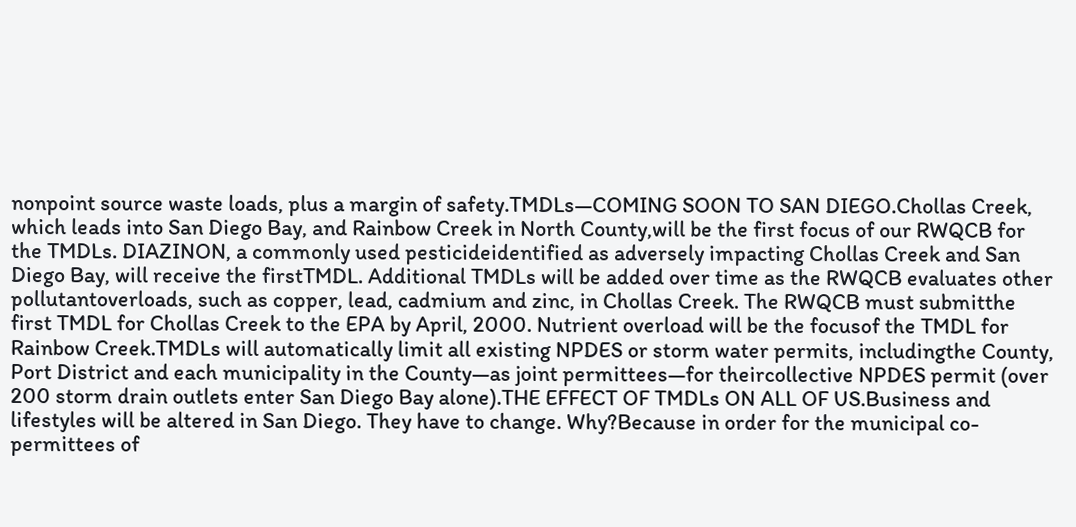nonpoint source waste loads, plus a margin of safety.TMDLs—COMING SOON TO SAN DIEGO.Chollas Creek, which leads into San Diego Bay, and Rainbow Creek in North County,will be the first focus of our RWQCB for the TMDLs. DIAZINON, a commonly used pesticideidentified as adversely impacting Chollas Creek and San Diego Bay, will receive the firstTMDL. Additional TMDLs will be added over time as the RWQCB evaluates other pollutantoverloads, such as copper, lead, cadmium and zinc, in Chollas Creek. The RWQCB must submitthe first TMDL for Chollas Creek to the EPA by April, 2000. Nutrient overload will be the focusof the TMDL for Rainbow Creek.TMDLs will automatically limit all existing NPDES or storm water permits, includingthe County, Port District and each municipality in the County—as joint permittees—for theircollective NPDES permit (over 200 storm drain outlets enter San Diego Bay alone).THE EFFECT OF TMDLs ON ALL OF US.Business and lifestyles will be altered in San Diego. They have to change. Why?Because in order for the municipal co-permittees of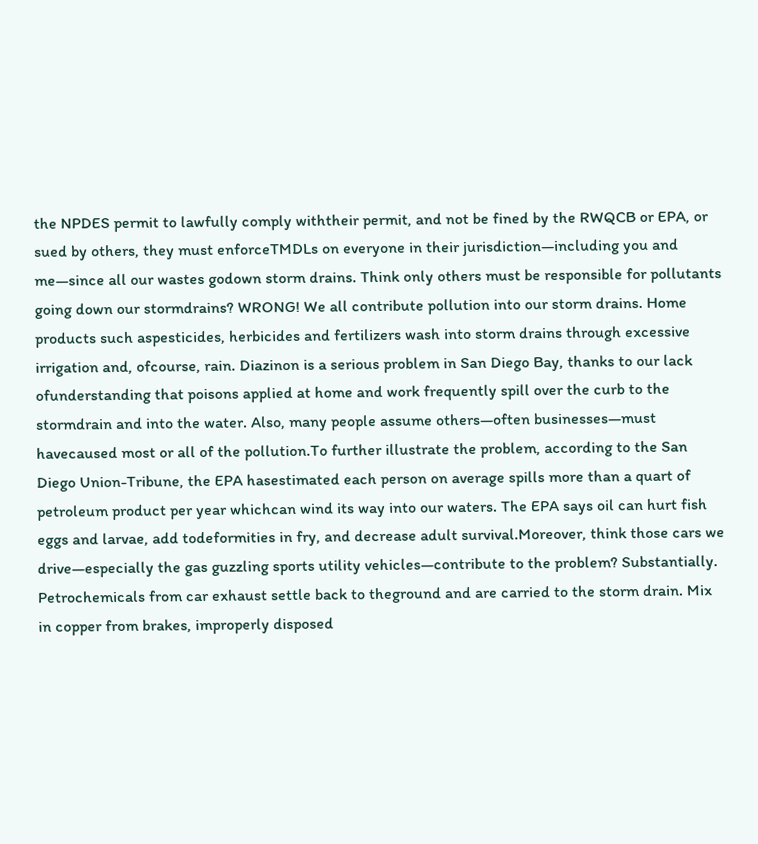the NPDES permit to lawfully comply withtheir permit, and not be fined by the RWQCB or EPA, or sued by others, they must enforceTMDLs on everyone in their jurisdiction—including you and me—since all our wastes godown storm drains. Think only others must be responsible for pollutants going down our stormdrains? WRONG! We all contribute pollution into our storm drains. Home products such aspesticides, herbicides and fertilizers wash into storm drains through excessive irrigation and, ofcourse, rain. Diazinon is a serious problem in San Diego Bay, thanks to our lack ofunderstanding that poisons applied at home and work frequently spill over the curb to the stormdrain and into the water. Also, many people assume others—often businesses—must havecaused most or all of the pollution.To further illustrate the problem, according to the San Diego Union-Tribune, the EPA hasestimated each person on average spills more than a quart of petroleum product per year whichcan wind its way into our waters. The EPA says oil can hurt fish eggs and larvae, add todeformities in fry, and decrease adult survival.Moreover, think those cars we drive—especially the gas guzzling sports utility vehicles—contribute to the problem? Substantially. Petrochemicals from car exhaust settle back to theground and are carried to the storm drain. Mix in copper from brakes, improperly disposed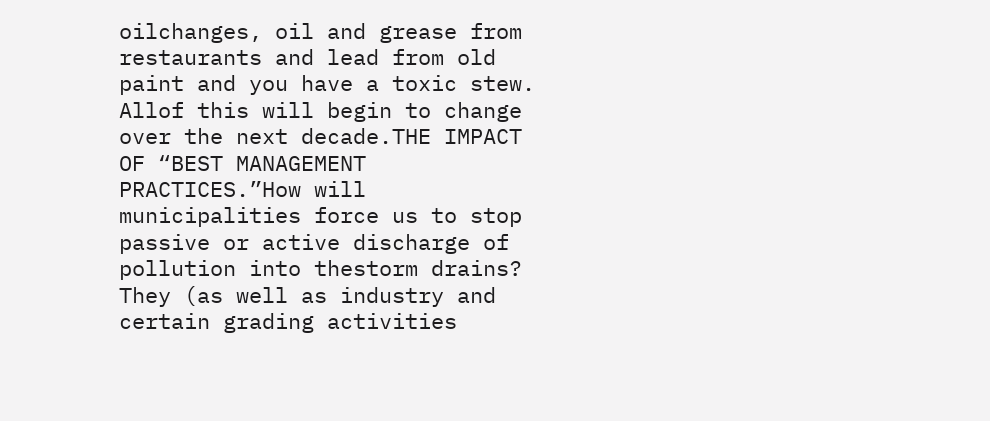oilchanges, oil and grease from restaurants and lead from old paint and you have a toxic stew. Allof this will begin to change over the next decade.THE IMPACT OF “BEST MANAGEMENT PRACTICES.”How will municipalities force us to stop passive or active discharge of pollution into thestorm drains? They (as well as industry and certain grading activities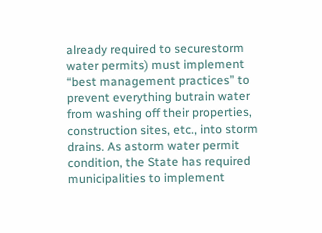already required to securestorm water permits) must implement “best management practices” to prevent everything butrain water from washing off their properties, construction sites, etc., into storm drains. As astorm water permit condition, the State has required municipalities to implement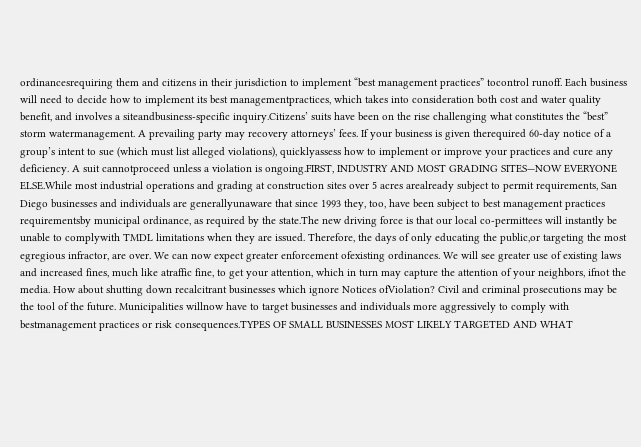ordinancesrequiring them and citizens in their jurisdiction to implement “best management practices” tocontrol runoff. Each business will need to decide how to implement its best managementpractices, which takes into consideration both cost and water quality benefit, and involves a siteandbusiness-specific inquiry.Citizens’ suits have been on the rise challenging what constitutes the “best” storm watermanagement. A prevailing party may recovery attorneys’ fees. If your business is given therequired 60-day notice of a group’s intent to sue (which must list alleged violations), quicklyassess how to implement or improve your practices and cure any deficiency. A suit cannotproceed unless a violation is ongoing.FIRST, INDUSTRY AND MOST GRADING SITES—NOW EVERYONE ELSE.While most industrial operations and grading at construction sites over 5 acres arealready subject to permit requirements, San Diego businesses and individuals are generallyunaware that since 1993 they, too, have been subject to best management practices requirementsby municipal ordinance, as required by the state.The new driving force is that our local co-permittees will instantly be unable to complywith TMDL limitations when they are issued. Therefore, the days of only educating the public,or targeting the most egregious infractor, are over. We can now expect greater enforcement ofexisting ordinances. We will see greater use of existing laws and increased fines, much like atraffic fine, to get your attention, which in turn may capture the attention of your neighbors, ifnot the media. How about shutting down recalcitrant businesses which ignore Notices ofViolation? Civil and criminal prosecutions may be the tool of the future. Municipalities willnow have to target businesses and individuals more aggressively to comply with bestmanagement practices or risk consequences.TYPES OF SMALL BUSINESSES MOST LIKELY TARGETED AND WHAT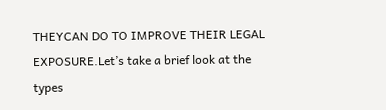THEYCAN DO TO IMPROVE THEIR LEGAL EXPOSURE.Let’s take a brief look at the types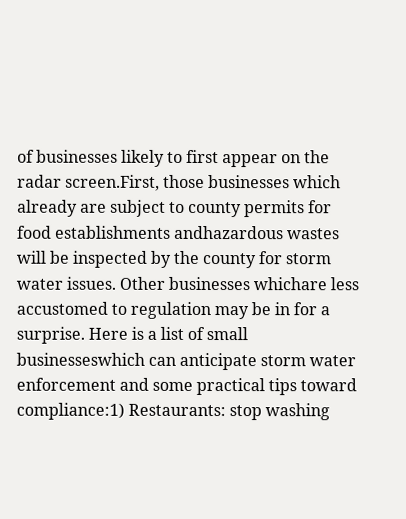of businesses likely to first appear on the radar screen.First, those businesses which already are subject to county permits for food establishments andhazardous wastes will be inspected by the county for storm water issues. Other businesses whichare less accustomed to regulation may be in for a surprise. Here is a list of small businesseswhich can anticipate storm water enforcement and some practical tips toward compliance:1) Restaurants: stop washing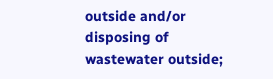outside and/or disposing of wastewater outside;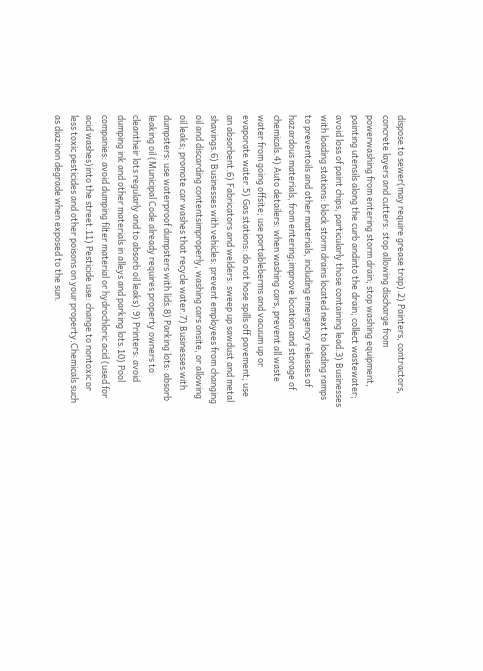dispose to sewer(may require grease trap).2) Painters, contractors, concrete layers and cutters: stop allowing discharge from powerwashing from entering storm drain; stop washing equipment, painting utensils along the curb andinto the drain; collect wastewater; avoid loss of paint chips, particularly those containing lead.3) Businesses with loading stations: block storm drains located next to loading ramps to preventoils and other materials, including emergency releases of hazardous materials, from entering;improve location and storage of chemicals.4) Auto detailers: when washing cars, prevent all waste water from going offsite; use portableberms and vacuum up or evaporate water.5) Gas stations: do not hose spills off pavement; use an absorbent.6) Fabricators and welders: sweep up sawdust and metal shavings.6) Businesses with vehicles: prevent employees from changing oil and discarding contentsimproperly, washing cars onsite, or allowing oil leaks; promote car washes that recycle water.7) Businesses with dumpsters: use waterproof dumpsters with lids.8) Parking lots: absorb leaking oil (Municipal Code already requires property owners to cleantheir lots regularly and to absorb oil leaks).9) Printers: avoid dumping ink and other materials in alleys and parking lots.10) Pool companies: avoid dumping filter material or hydrochloric acid (used for acid washes)into the street.11) Pesticide use: change to nontoxic or less toxic pesticides and other poisons on your property.Chemicals such as diazinon degrade when exposed to the sun.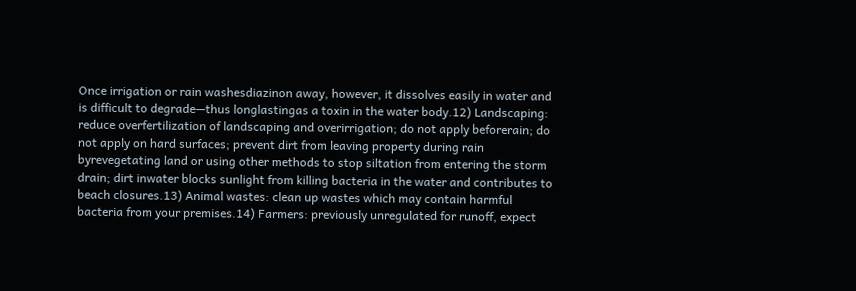Once irrigation or rain washesdiazinon away, however, it dissolves easily in water and is difficult to degrade—thus longlastingas a toxin in the water body.12) Landscaping: reduce overfertilization of landscaping and overirrigation; do not apply beforerain; do not apply on hard surfaces; prevent dirt from leaving property during rain byrevegetating land or using other methods to stop siltation from entering the storm drain; dirt inwater blocks sunlight from killing bacteria in the water and contributes to beach closures.13) Animal wastes: clean up wastes which may contain harmful bacteria from your premises.14) Farmers: previously unregulated for runoff, expect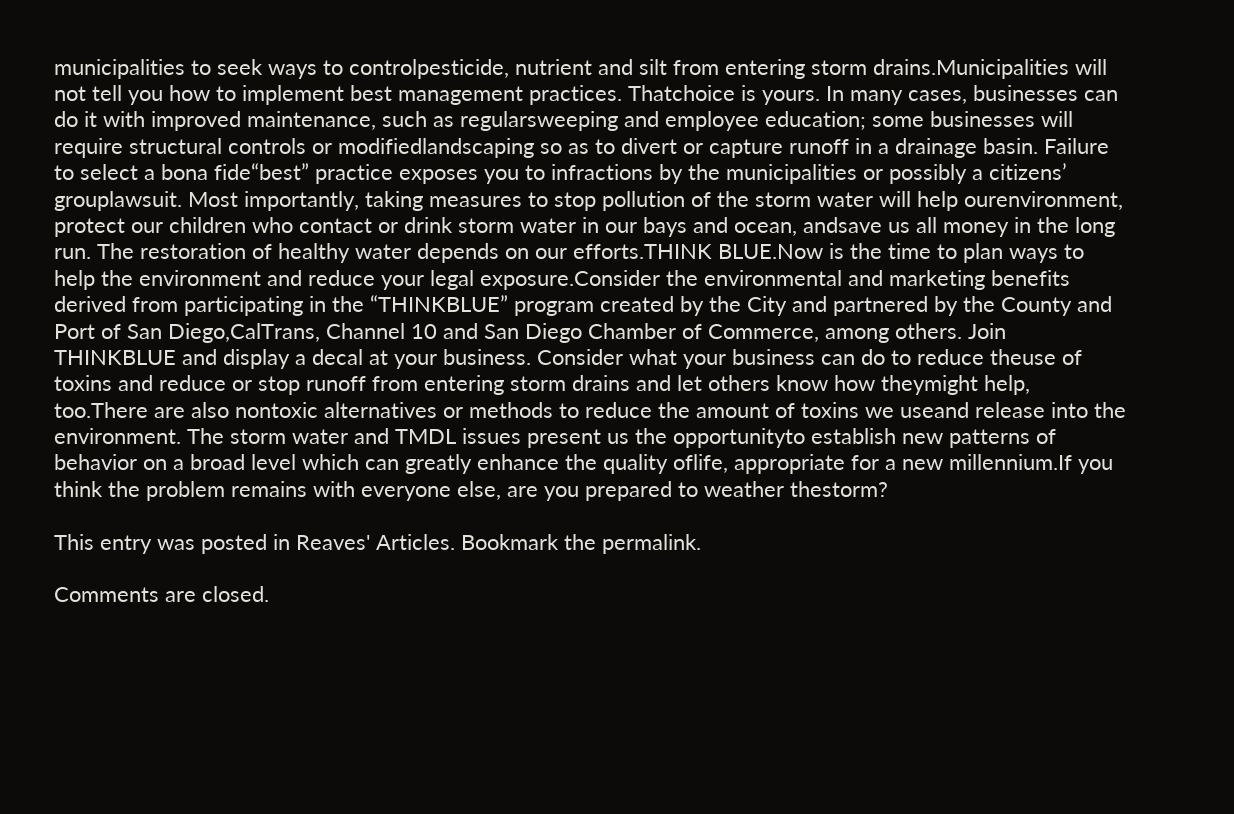municipalities to seek ways to controlpesticide, nutrient and silt from entering storm drains.Municipalities will not tell you how to implement best management practices. Thatchoice is yours. In many cases, businesses can do it with improved maintenance, such as regularsweeping and employee education; some businesses will require structural controls or modifiedlandscaping so as to divert or capture runoff in a drainage basin. Failure to select a bona fide“best” practice exposes you to infractions by the municipalities or possibly a citizens’ grouplawsuit. Most importantly, taking measures to stop pollution of the storm water will help ourenvironment, protect our children who contact or drink storm water in our bays and ocean, andsave us all money in the long run. The restoration of healthy water depends on our efforts.THINK BLUE.Now is the time to plan ways to help the environment and reduce your legal exposure.Consider the environmental and marketing benefits derived from participating in the “THINKBLUE” program created by the City and partnered by the County and Port of San Diego,CalTrans, Channel 10 and San Diego Chamber of Commerce, among others. Join THINKBLUE and display a decal at your business. Consider what your business can do to reduce theuse of toxins and reduce or stop runoff from entering storm drains and let others know how theymight help, too.There are also nontoxic alternatives or methods to reduce the amount of toxins we useand release into the environment. The storm water and TMDL issues present us the opportunityto establish new patterns of behavior on a broad level which can greatly enhance the quality oflife, appropriate for a new millennium.If you think the problem remains with everyone else, are you prepared to weather thestorm?

This entry was posted in Reaves' Articles. Bookmark the permalink.

Comments are closed.